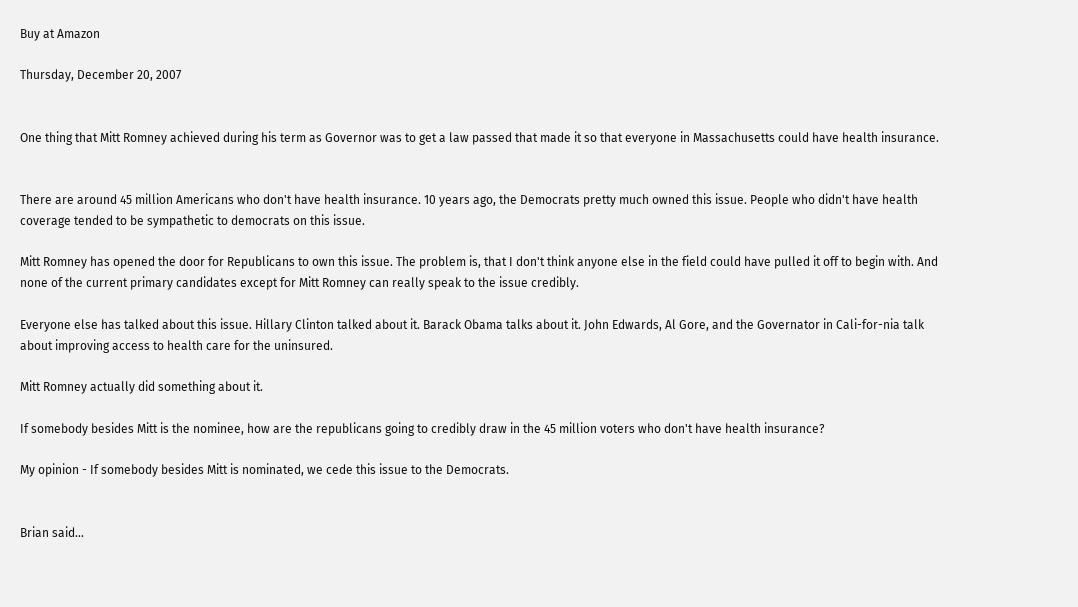Buy at Amazon

Thursday, December 20, 2007


One thing that Mitt Romney achieved during his term as Governor was to get a law passed that made it so that everyone in Massachusetts could have health insurance.


There are around 45 million Americans who don't have health insurance. 10 years ago, the Democrats pretty much owned this issue. People who didn't have health coverage tended to be sympathetic to democrats on this issue.

Mitt Romney has opened the door for Republicans to own this issue. The problem is, that I don't think anyone else in the field could have pulled it off to begin with. And none of the current primary candidates except for Mitt Romney can really speak to the issue credibly.

Everyone else has talked about this issue. Hillary Clinton talked about it. Barack Obama talks about it. John Edwards, Al Gore, and the Governator in Cali-for-nia talk about improving access to health care for the uninsured.

Mitt Romney actually did something about it.

If somebody besides Mitt is the nominee, how are the republicans going to credibly draw in the 45 million voters who don't have health insurance?

My opinion - If somebody besides Mitt is nominated, we cede this issue to the Democrats.


Brian said...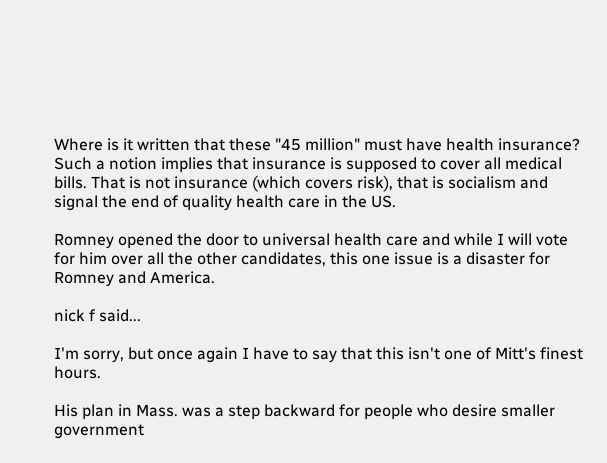Where is it written that these "45 million" must have health insurance? Such a notion implies that insurance is supposed to cover all medical bills. That is not insurance (which covers risk), that is socialism and signal the end of quality health care in the US.

Romney opened the door to universal health care and while I will vote for him over all the other candidates, this one issue is a disaster for Romney and America.

nick f said...

I'm sorry, but once again I have to say that this isn't one of Mitt's finest hours.

His plan in Mass. was a step backward for people who desire smaller government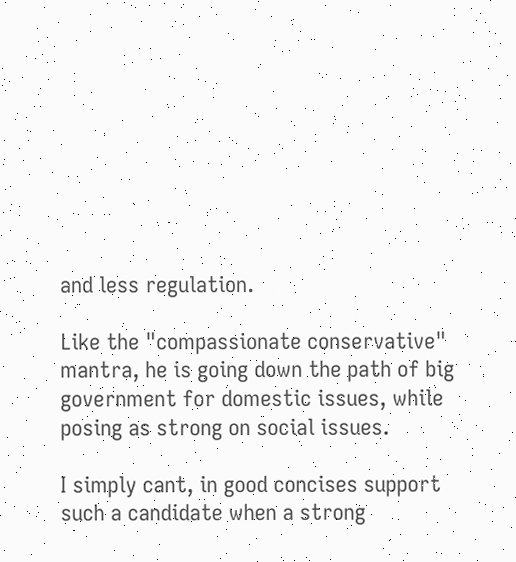and less regulation.

Like the "compassionate conservative" mantra, he is going down the path of big government for domestic issues, while posing as strong on social issues.

I simply cant, in good concises support such a candidate when a strong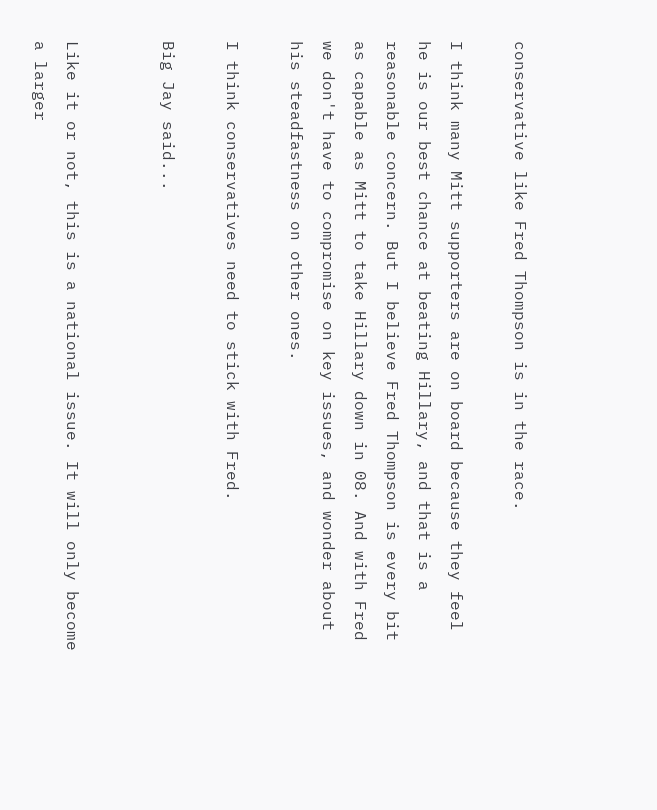conservative like Fred Thompson is in the race.

I think many Mitt supporters are on board because they feel he is our best chance at beating Hillary, and that is a reasonable concern. But I believe Fred Thompson is every bit as capable as Mitt to take Hillary down in 08. And with Fred we don't have to compromise on key issues, and wonder about his steadfastness on other ones.

I think conservatives need to stick with Fred.

Big Jay said...


Like it or not, this is a national issue. It will only become a larger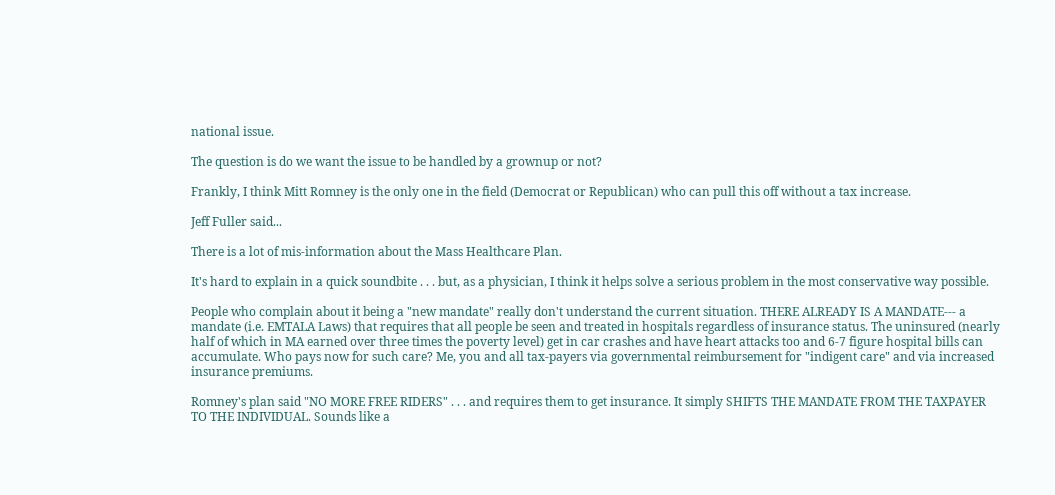national issue.

The question is do we want the issue to be handled by a grownup or not?

Frankly, I think Mitt Romney is the only one in the field (Democrat or Republican) who can pull this off without a tax increase.

Jeff Fuller said...

There is a lot of mis-information about the Mass Healthcare Plan.

It's hard to explain in a quick soundbite . . . but, as a physician, I think it helps solve a serious problem in the most conservative way possible.

People who complain about it being a "new mandate" really don't understand the current situation. THERE ALREADY IS A MANDATE--- a mandate (i.e. EMTALA Laws) that requires that all people be seen and treated in hospitals regardless of insurance status. The uninsured (nearly half of which in MA earned over three times the poverty level) get in car crashes and have heart attacks too and 6-7 figure hospital bills can accumulate. Who pays now for such care? Me, you and all tax-payers via governmental reimbursement for "indigent care" and via increased insurance premiums.

Romney's plan said "NO MORE FREE RIDERS" . . . and requires them to get insurance. It simply SHIFTS THE MANDATE FROM THE TAXPAYER TO THE INDIVIDUAL. Sounds like a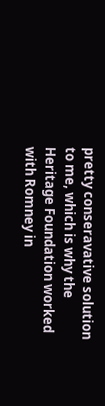pretty conseravative solution to me, which is why the Heritage Foundation worked with Romney in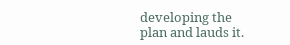developing the plan and lauds it.